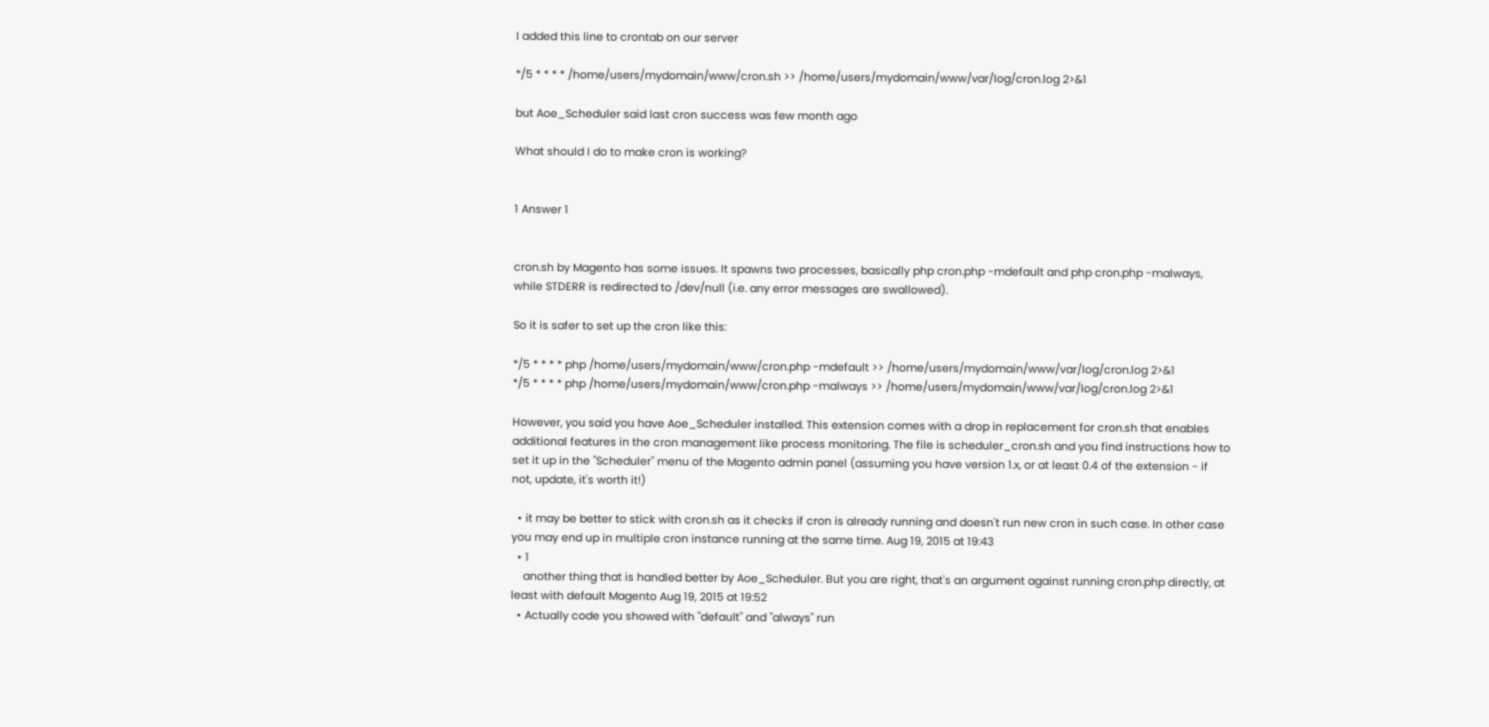I added this line to crontab on our server

*/5 * * * * /home/users/mydomain/www/cron.sh >> /home/users/mydomain/www/var/log/cron.log 2>&1

but Aoe_Scheduler said last cron success was few month ago

What should I do to make cron is working?


1 Answer 1


cron.sh by Magento has some issues. It spawns two processes, basically php cron.php -mdefault and php cron.php -malways, while STDERR is redirected to /dev/null (i.e. any error messages are swallowed).

So it is safer to set up the cron like this:

*/5 * * * * php /home/users/mydomain/www/cron.php -mdefault >> /home/users/mydomain/www/var/log/cron.log 2>&1
*/5 * * * * php /home/users/mydomain/www/cron.php -malways >> /home/users/mydomain/www/var/log/cron.log 2>&1

However, you said you have Aoe_Scheduler installed. This extension comes with a drop in replacement for cron.sh that enables additional features in the cron management like process monitoring. The file is scheduler_cron.sh and you find instructions how to set it up in the "Scheduler" menu of the Magento admin panel (assuming you have version 1.x, or at least 0.4 of the extension - if not, update, it's worth it!)

  • it may be better to stick with cron.sh as it checks if cron is already running and doesn't run new cron in such case. In other case you may end up in multiple cron instance running at the same time. Aug 19, 2015 at 19:43
  • 1
    another thing that is handled better by Aoe_Scheduler. But you are right, that's an argument against running cron.php directly, at least with default Magento Aug 19, 2015 at 19:52
  • Actually code you showed with "default" and "always" run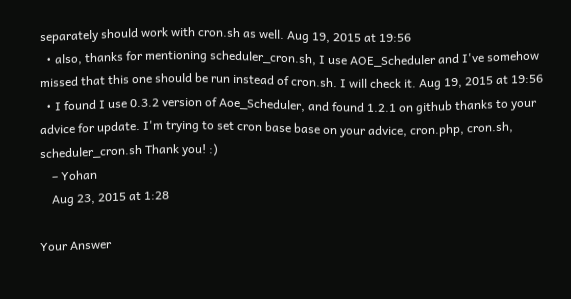separately should work with cron.sh as well. Aug 19, 2015 at 19:56
  • also, thanks for mentioning scheduler_cron.sh, I use AOE_Scheduler and I've somehow missed that this one should be run instead of cron.sh. I will check it. Aug 19, 2015 at 19:56
  • I found I use 0.3.2 version of Aoe_Scheduler, and found 1.2.1 on github thanks to your advice for update. I'm trying to set cron base base on your advice, cron.php, cron.sh, scheduler_cron.sh Thank you! :)
    – Yohan
    Aug 23, 2015 at 1:28

Your Answer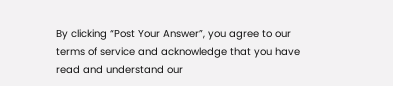By clicking “Post Your Answer”, you agree to our terms of service and acknowledge that you have read and understand our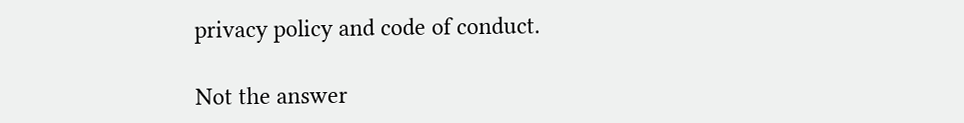privacy policy and code of conduct.

Not the answer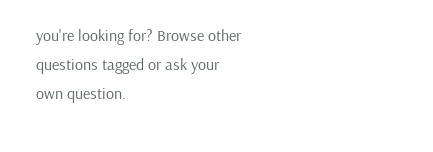you're looking for? Browse other questions tagged or ask your own question.